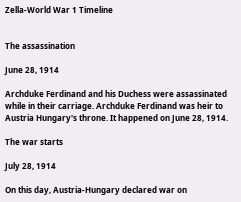Zella-World War 1 Timeline


The assassination

June 28, 1914

Archduke Ferdinand and his Duchess were assassinated while in their carriage. Archduke Ferdinand was heir to Austria Hungary's throne. It happened on June 28, 1914.

The war starts

July 28, 1914

On this day, Austria-Hungary declared war on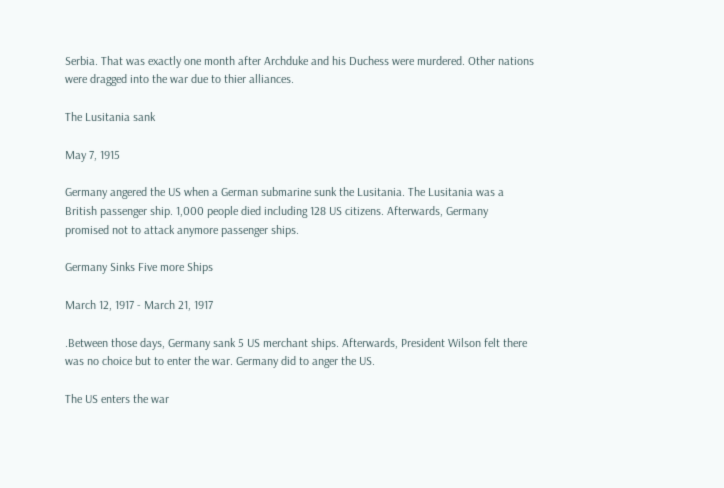Serbia. That was exactly one month after Archduke and his Duchess were murdered. Other nations were dragged into the war due to thier alliances.

The Lusitania sank

May 7, 1915

Germany angered the US when a German submarine sunk the Lusitania. The Lusitania was a British passenger ship. 1,000 people died including 128 US citizens. Afterwards, Germany promised not to attack anymore passenger ships.

Germany Sinks Five more Ships

March 12, 1917 - March 21, 1917

.Between those days, Germany sank 5 US merchant ships. Afterwards, President Wilson felt there was no choice but to enter the war. Germany did to anger the US.

The US enters the war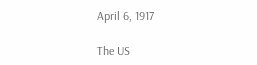April 6, 1917

The US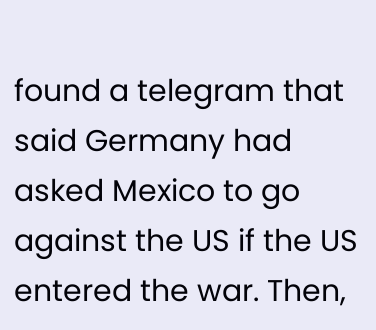found a telegram that said Germany had asked Mexico to go against the US if the US entered the war. Then,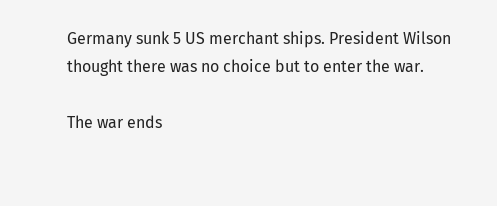Germany sunk 5 US merchant ships. President Wilson thought there was no choice but to enter the war.

The war ends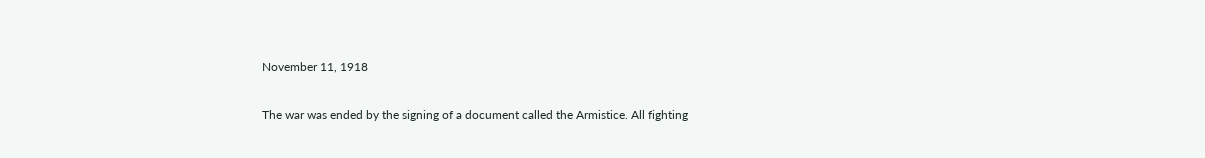November 11, 1918

The war was ended by the signing of a document called the Armistice. All fighting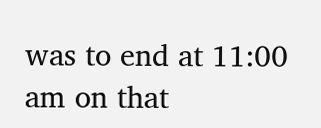was to end at 11:00 am on that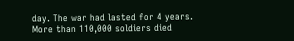day. The war had lasted for 4 years. More than 110,000 soldiers died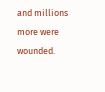and millions more were wounded.